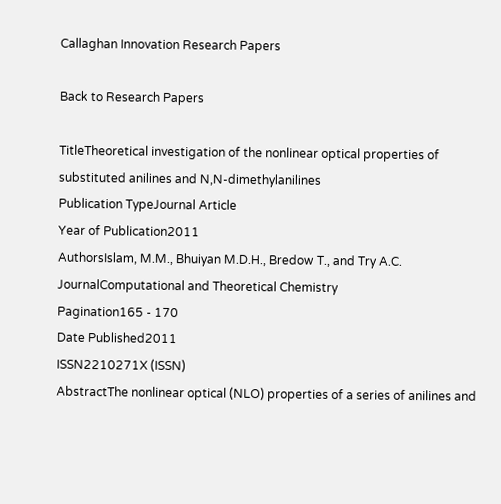Callaghan Innovation Research Papers

Back to Research Papers

TitleTheoretical investigation of the nonlinear optical properties of substituted anilines and N,N-dimethylanilines
Publication TypeJournal Article
Year of Publication2011
AuthorsIslam, M.M., Bhuiyan M.D.H., Bredow T., and Try A.C.
JournalComputational and Theoretical Chemistry
Pagination165 - 170
Date Published2011
ISSN2210271X (ISSN)
AbstractThe nonlinear optical (NLO) properties of a series of anilines and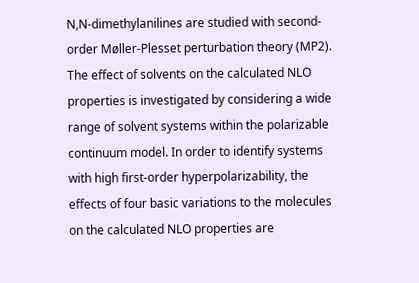N,N-dimethylanilines are studied with second-order Møller-Plesset perturbation theory (MP2). The effect of solvents on the calculated NLO properties is investigated by considering a wide range of solvent systems within the polarizable continuum model. In order to identify systems with high first-order hyperpolarizability, the effects of four basic variations to the molecules on the calculated NLO properties are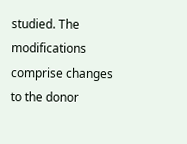studied. The modifications comprise changes to the donor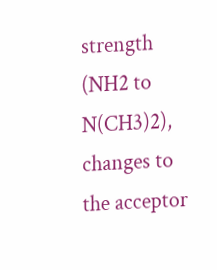strength (NH2 to N(CH3)2), changes to the acceptor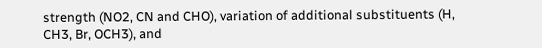strength (NO2, CN and CHO), variation of additional substituents (H, CH3, Br, OCH3), and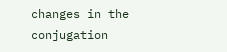changes in the conjugation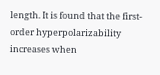length. It is found that the first-order hyperpolarizability increases when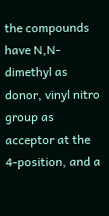the compounds have N,N-dimethyl as donor, vinyl nitro group as acceptor at the 4-position, and a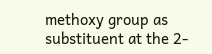methoxy group as substituent at the 2-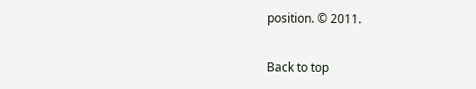position. © 2011.

Back to top